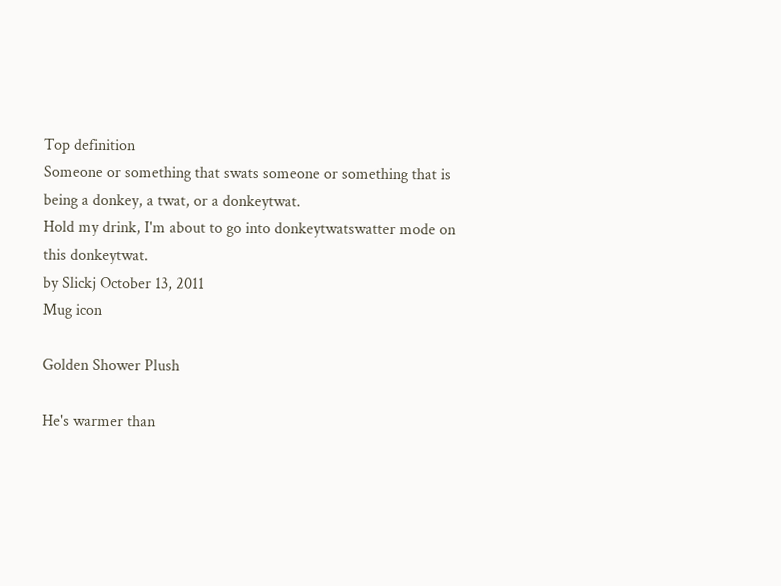Top definition
Someone or something that swats someone or something that is being a donkey, a twat, or a donkeytwat.
Hold my drink, I'm about to go into donkeytwatswatter mode on this donkeytwat.
by Slickj October 13, 2011
Mug icon

Golden Shower Plush

He's warmer than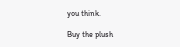you think.

Buy the plush